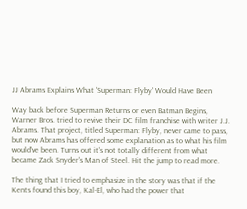JJ Abrams Explains What 'Superman: Flyby' Would Have Been

Way back before Superman Returns or even Batman Begins, Warner Bros. tried to revive their DC film franchise with writer J.J. Abrams. That project, titled Superman: Flyby, never came to pass, but now Abrams has offered some explanation as to what his film would've been. Turns out it's not totally different from what became Zack Snyder's Man of Steel. Hit the jump to read more.

The thing that I tried to emphasize in the story was that if the Kents found this boy, Kal-El, who had the power that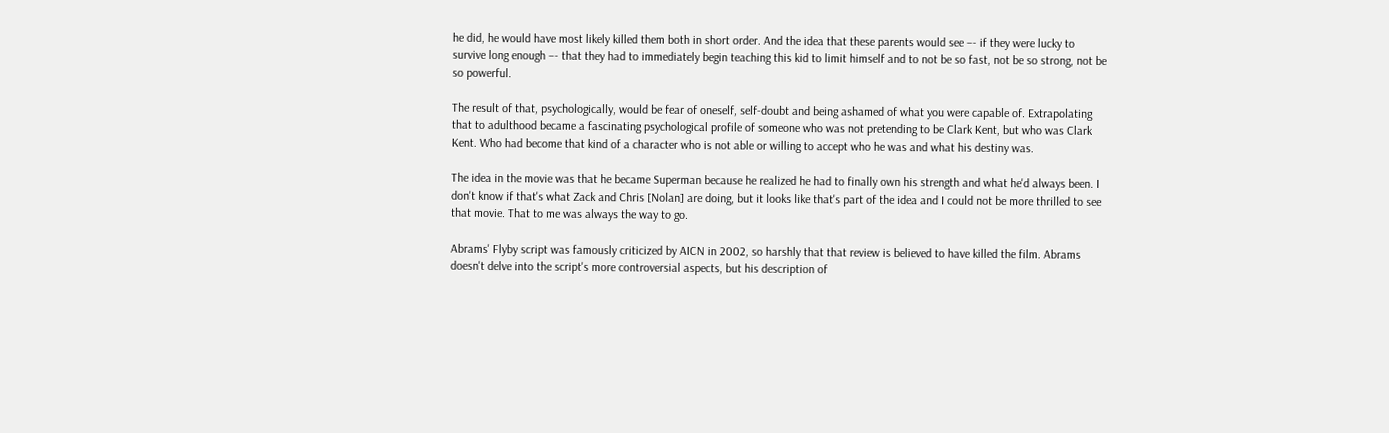he did, he would have most likely killed them both in short order. And the idea that these parents would see –- if they were lucky to survive long enough –- that they had to immediately begin teaching this kid to limit himself and to not be so fast, not be so strong, not be so powerful.

The result of that, psychologically, would be fear of oneself, self-doubt and being ashamed of what you were capable of. Extrapolating that to adulthood became a fascinating psychological profile of someone who was not pretending to be Clark Kent, but who was Clark Kent. Who had become that kind of a character who is not able or willing to accept who he was and what his destiny was.

The idea in the movie was that he became Superman because he realized he had to finally own his strength and what he'd always been. I don't know if that's what Zack and Chris [Nolan] are doing, but it looks like that's part of the idea and I could not be more thrilled to see that movie. That to me was always the way to go.

Abrams' Flyby script was famously criticized by AICN in 2002, so harshly that that review is believed to have killed the film. Abrams doesn't delve into the script's more controversial aspects, but his description of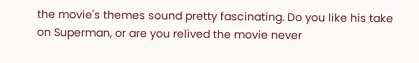the movie's themes sound pretty fascinating. Do you like his take on Superman, or are you relived the movie never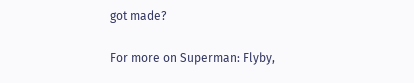got made?

For more on Superman: Flyby,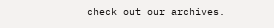check out our archives.